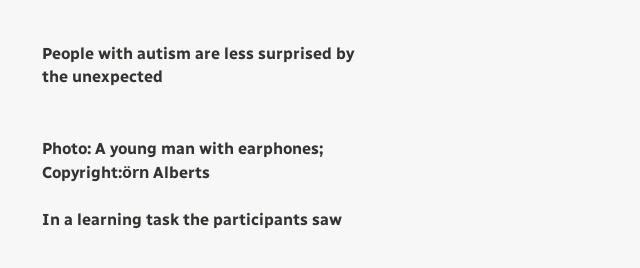People with autism are less surprised by the unexpected


Photo: A young man with earphones; Copyright:örn Alberts

In a learning task the participants saw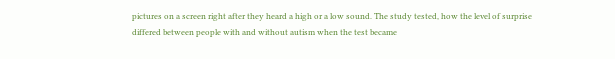pictures on a screen right after they heard a high or a low sound. The study tested, how the level of surprise differed between people with and without autism when the test became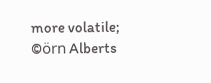more volatile; ©örn Alberts